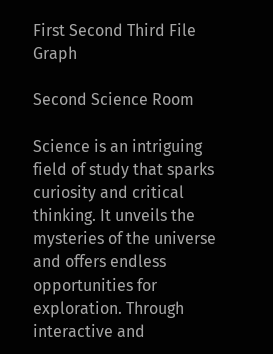First Second Third File Graph

Second Science Room

Science is an intriguing field of study that sparks curiosity and critical thinking. It unveils the mysteries of the universe and offers endless opportunities for exploration. Through interactive and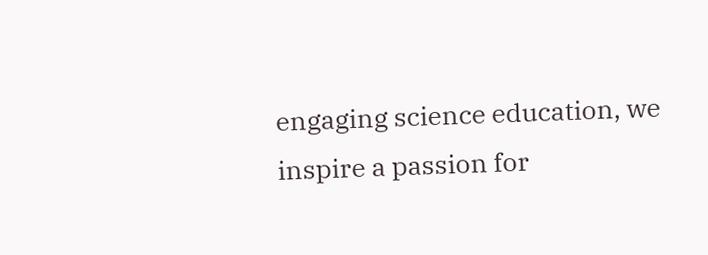engaging science education, we inspire a passion for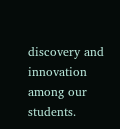discovery and innovation among our students.